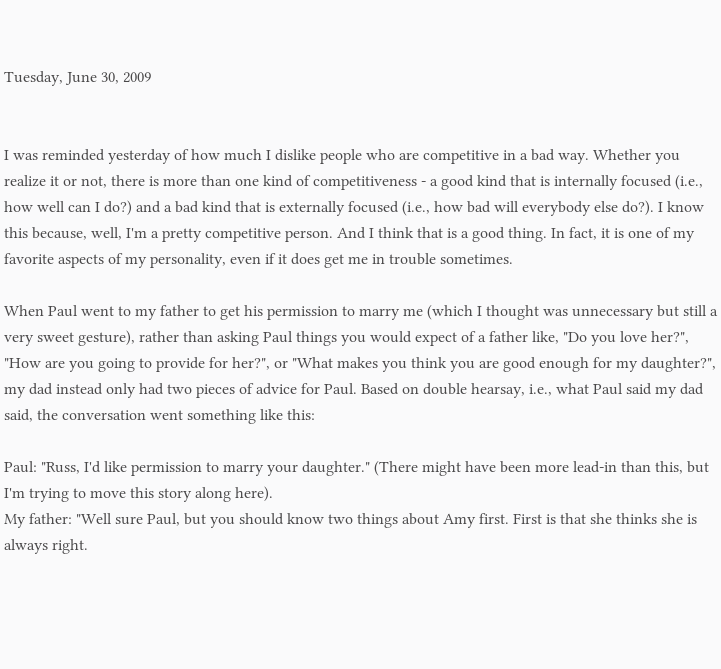Tuesday, June 30, 2009


I was reminded yesterday of how much I dislike people who are competitive in a bad way. Whether you realize it or not, there is more than one kind of competitiveness - a good kind that is internally focused (i.e., how well can I do?) and a bad kind that is externally focused (i.e., how bad will everybody else do?). I know this because, well, I'm a pretty competitive person. And I think that is a good thing. In fact, it is one of my favorite aspects of my personality, even if it does get me in trouble sometimes.

When Paul went to my father to get his permission to marry me (which I thought was unnecessary but still a very sweet gesture), rather than asking Paul things you would expect of a father like, "Do you love her?", "How are you going to provide for her?", or "What makes you think you are good enough for my daughter?", my dad instead only had two pieces of advice for Paul. Based on double hearsay, i.e., what Paul said my dad said, the conversation went something like this:

Paul: "Russ, I'd like permission to marry your daughter." (There might have been more lead-in than this, but I'm trying to move this story along here).
My father: "Well sure Paul, but you should know two things about Amy first. First is that she thinks she is always right.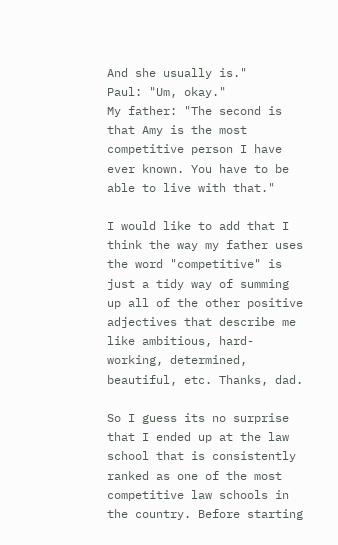And she usually is."
Paul: "Um, okay."
My father: "The second is that Amy is the most competitive person I have ever known. You have to be able to live with that."

I would like to add that I think the way my father uses the word "competitive" is just a tidy way of summing up all of the other positive adjectives that describe me like ambitious, hard-working, determined, beautiful, etc. Thanks, dad.

So I guess its no surprise that I ended up at the law school that is consistently ranked as one of the most competitive law schools in the country. Before starting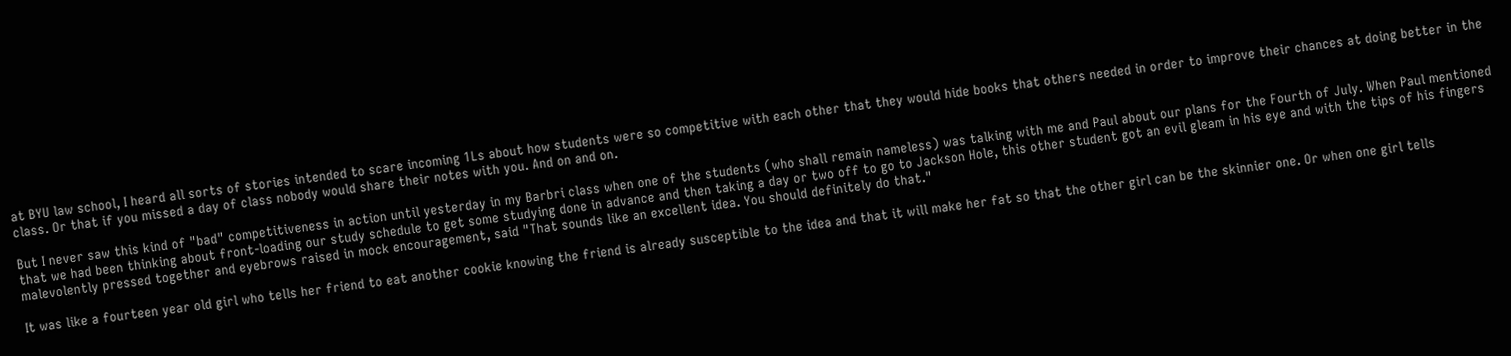at BYU law school, I heard all sorts of stories intended to scare incoming 1Ls about how students were so competitive with each other that they would hide books that others needed in order to improve their chances at doing better in the class. Or that if you missed a day of class nobody would share their notes with you. And on and on.

But I never saw this kind of "bad" competitiveness in action until yesterday in my Barbri class when one of the students (who shall remain nameless) was talking with me and Paul about our plans for the Fourth of July. When Paul mentioned that we had been thinking about front-loading our study schedule to get some studying done in advance and then taking a day or two off to go to Jackson Hole, this other student got an evil gleam in his eye and with the tips of his fingers malevolently pressed together and eyebrows raised in mock encouragement, said "That sounds like an excellent idea. You should definitely do that."

It was like a fourteen year old girl who tells her friend to eat another cookie knowing the friend is already susceptible to the idea and that it will make her fat so that the other girl can be the skinnier one. Or when one girl tells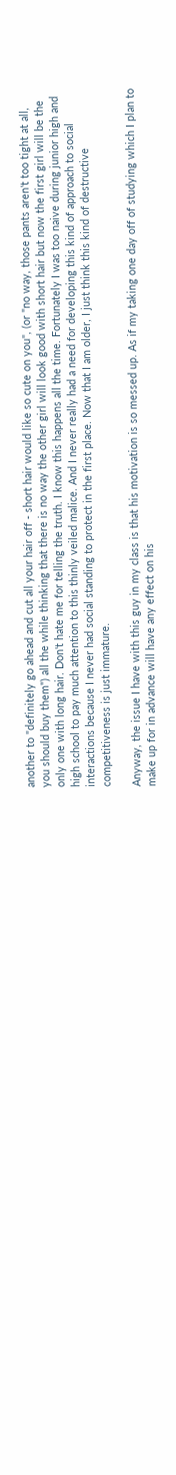another to "definitely go ahead and cut all your hair off - short hair would like so cute on you", (or "no way, those pants aren't too tight at all, you should buy them") all the while thinking that there is no way the other girl will look good with short hair but now the first girl will be the only one with long hair. Don't hate me for telling the truth. I know this happens all the time. Fortunately I was too naive during junior high and high school to pay much attention to this thinly veiled malice. And I never really had a need for developing this kind of approach to social interactions because I never had social standing to protect in the first place. Now that I am older, I just think this kind of destructive competitiveness is just immature.

Anyway, the issue I have with this guy in my class is that his motivation is so messed up. As if my taking one day off of studying which I plan to make up for in advance will have any effect on his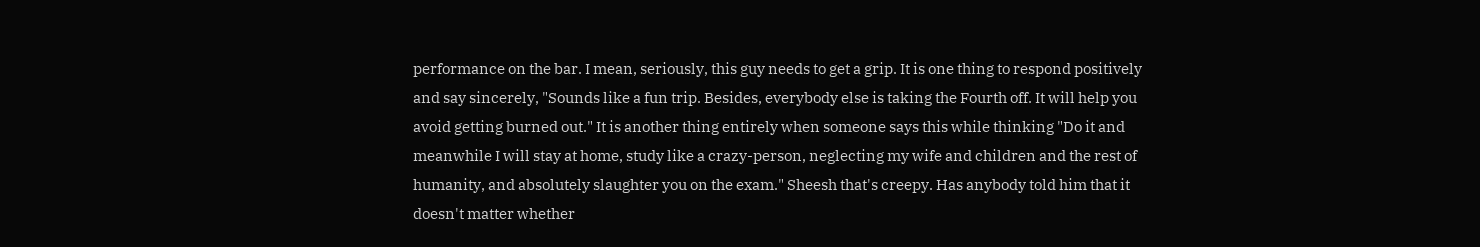performance on the bar. I mean, seriously, this guy needs to get a grip. It is one thing to respond positively and say sincerely, "Sounds like a fun trip. Besides, everybody else is taking the Fourth off. It will help you avoid getting burned out." It is another thing entirely when someone says this while thinking "Do it and meanwhile I will stay at home, study like a crazy-person, neglecting my wife and children and the rest of humanity, and absolutely slaughter you on the exam." Sheesh that's creepy. Has anybody told him that it doesn't matter whether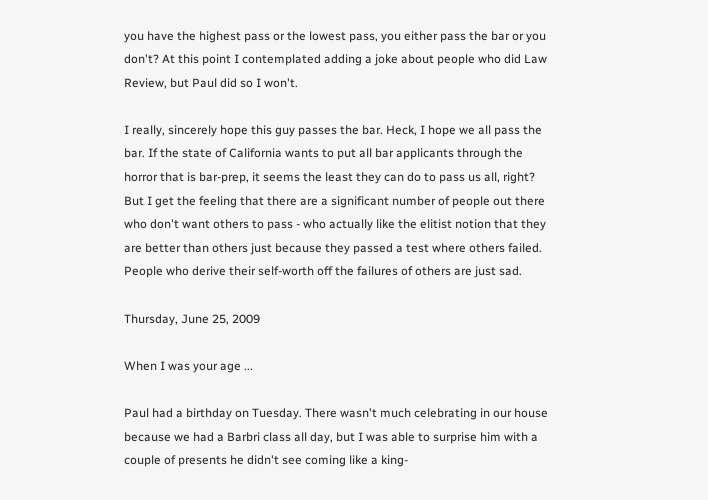you have the highest pass or the lowest pass, you either pass the bar or you don't? At this point I contemplated adding a joke about people who did Law Review, but Paul did so I won't.

I really, sincerely hope this guy passes the bar. Heck, I hope we all pass the bar. If the state of California wants to put all bar applicants through the horror that is bar-prep, it seems the least they can do to pass us all, right? But I get the feeling that there are a significant number of people out there who don't want others to pass - who actually like the elitist notion that they are better than others just because they passed a test where others failed. People who derive their self-worth off the failures of others are just sad.

Thursday, June 25, 2009

When I was your age ...

Paul had a birthday on Tuesday. There wasn't much celebrating in our house because we had a Barbri class all day, but I was able to surprise him with a couple of presents he didn't see coming like a king-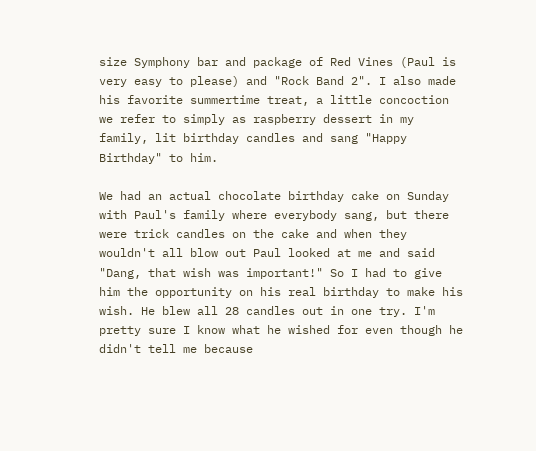size Symphony bar and package of Red Vines (Paul is very easy to please) and "Rock Band 2". I also made his favorite summertime treat, a little concoction we refer to simply as raspberry dessert in my family, lit birthday candles and sang "Happy Birthday" to him.

We had an actual chocolate birthday cake on Sunday with Paul's family where everybody sang, but there were trick candles on the cake and when they wouldn't all blow out Paul looked at me and said "Dang, that wish was important!" So I had to give him the opportunity on his real birthday to make his wish. He blew all 28 candles out in one try. I'm pretty sure I know what he wished for even though he didn't tell me because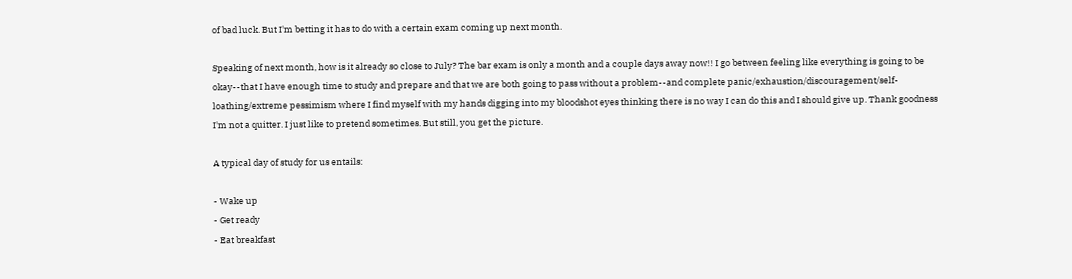of bad luck. But I'm betting it has to do with a certain exam coming up next month.

Speaking of next month, how is it already so close to July? The bar exam is only a month and a couple days away now!! I go between feeling like everything is going to be okay--that I have enough time to study and prepare and that we are both going to pass without a problem--and complete panic/exhaustion/discouragement/self-loathing/extreme pessimism where I find myself with my hands digging into my bloodshot eyes thinking there is no way I can do this and I should give up. Thank goodness I'm not a quitter. I just like to pretend sometimes. But still, you get the picture.

A typical day of study for us entails:

- Wake up
- Get ready
- Eat breakfast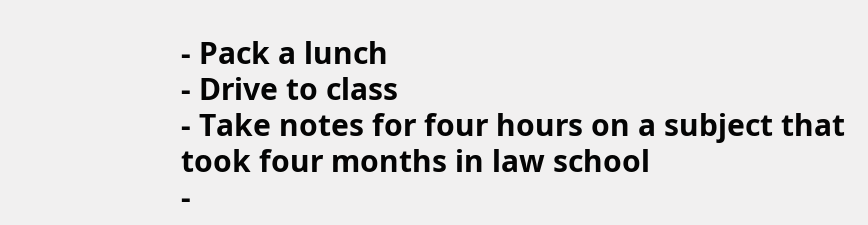- Pack a lunch
- Drive to class
- Take notes for four hours on a subject that took four months in law school
-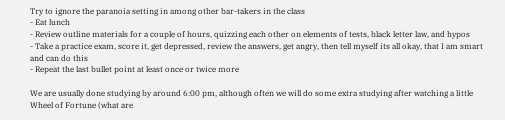Try to ignore the paranoia setting in among other bar-takers in the class
- Eat lunch
- Review outline materials for a couple of hours, quizzing each other on elements of tests, black letter law, and hypos
- Take a practice exam, score it, get depressed, review the answers, get angry, then tell myself its all okay, that I am smart and can do this
- Repeat the last bullet point at least once or twice more

We are usually done studying by around 6:00 pm, although often we will do some extra studying after watching a little Wheel of Fortune (what are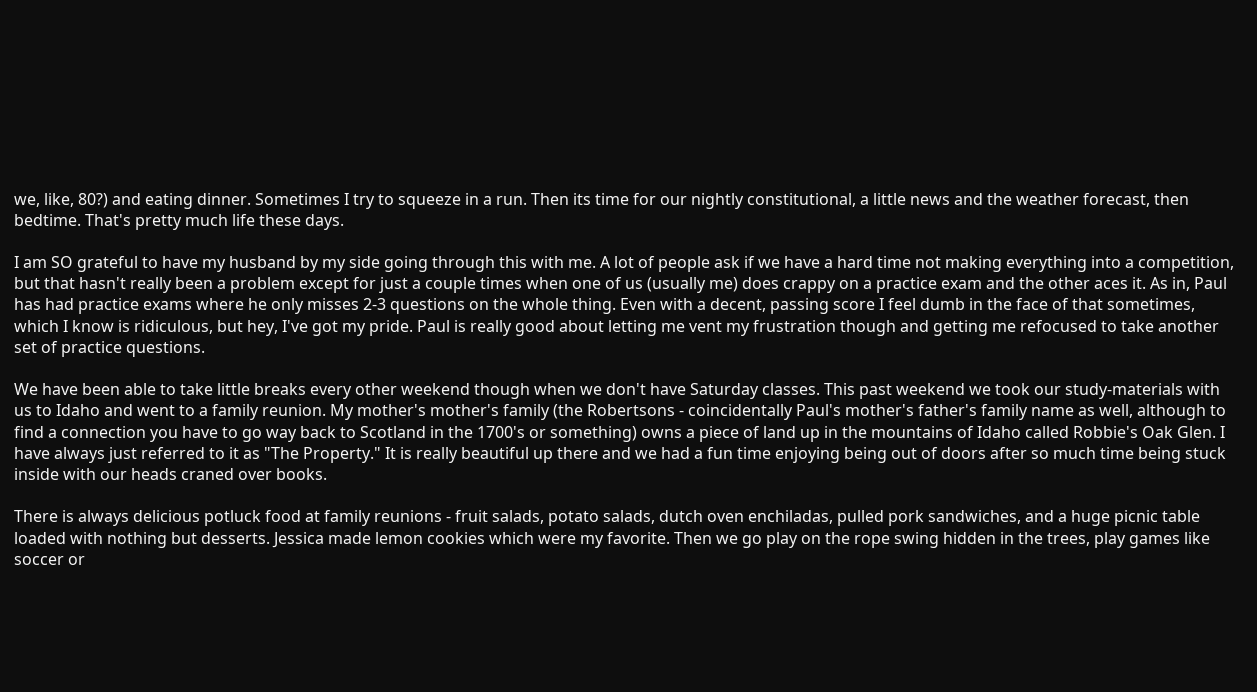we, like, 80?) and eating dinner. Sometimes I try to squeeze in a run. Then its time for our nightly constitutional, a little news and the weather forecast, then bedtime. That's pretty much life these days.

I am SO grateful to have my husband by my side going through this with me. A lot of people ask if we have a hard time not making everything into a competition, but that hasn't really been a problem except for just a couple times when one of us (usually me) does crappy on a practice exam and the other aces it. As in, Paul has had practice exams where he only misses 2-3 questions on the whole thing. Even with a decent, passing score I feel dumb in the face of that sometimes, which I know is ridiculous, but hey, I've got my pride. Paul is really good about letting me vent my frustration though and getting me refocused to take another set of practice questions.

We have been able to take little breaks every other weekend though when we don't have Saturday classes. This past weekend we took our study-materials with us to Idaho and went to a family reunion. My mother's mother's family (the Robertsons - coincidentally Paul's mother's father's family name as well, although to find a connection you have to go way back to Scotland in the 1700's or something) owns a piece of land up in the mountains of Idaho called Robbie's Oak Glen. I have always just referred to it as "The Property." It is really beautiful up there and we had a fun time enjoying being out of doors after so much time being stuck inside with our heads craned over books.

There is always delicious potluck food at family reunions - fruit salads, potato salads, dutch oven enchiladas, pulled pork sandwiches, and a huge picnic table loaded with nothing but desserts. Jessica made lemon cookies which were my favorite. Then we go play on the rope swing hidden in the trees, play games like soccer or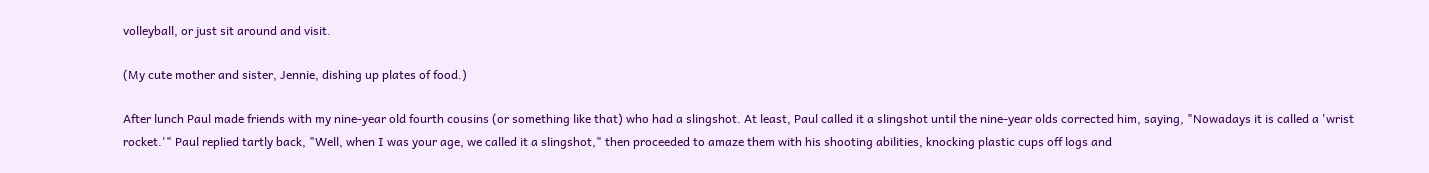volleyball, or just sit around and visit.

(My cute mother and sister, Jennie, dishing up plates of food.)

After lunch Paul made friends with my nine-year old fourth cousins (or something like that) who had a slingshot. At least, Paul called it a slingshot until the nine-year olds corrected him, saying, "Nowadays it is called a 'wrist rocket.'" Paul replied tartly back, "Well, when I was your age, we called it a slingshot," then proceeded to amaze them with his shooting abilities, knocking plastic cups off logs and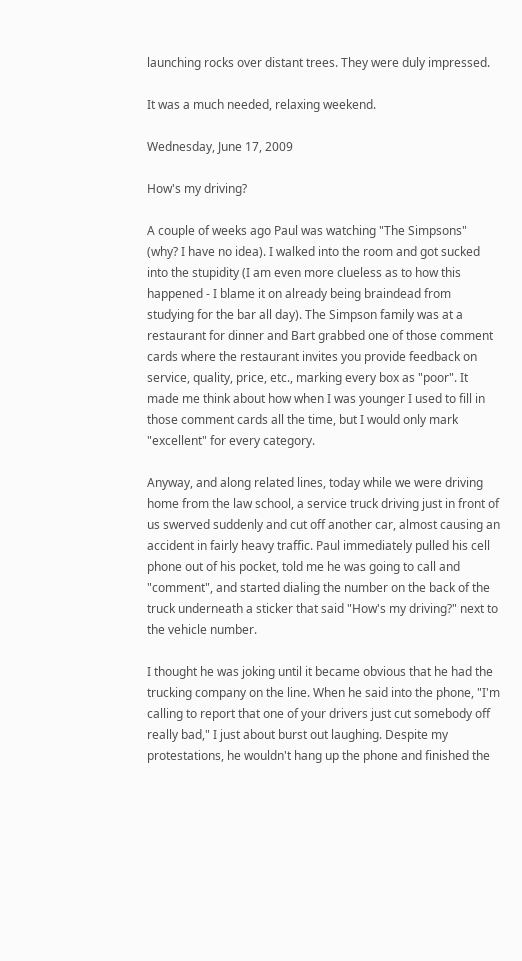launching rocks over distant trees. They were duly impressed.

It was a much needed, relaxing weekend.

Wednesday, June 17, 2009

How's my driving?

A couple of weeks ago Paul was watching "The Simpsons" (why? I have no idea). I walked into the room and got sucked into the stupidity (I am even more clueless as to how this happened - I blame it on already being braindead from studying for the bar all day). The Simpson family was at a restaurant for dinner and Bart grabbed one of those comment cards where the restaurant invites you provide feedback on service, quality, price, etc., marking every box as "poor". It made me think about how when I was younger I used to fill in those comment cards all the time, but I would only mark "excellent" for every category.

Anyway, and along related lines, today while we were driving home from the law school, a service truck driving just in front of us swerved suddenly and cut off another car, almost causing an accident in fairly heavy traffic. Paul immediately pulled his cell phone out of his pocket, told me he was going to call and "comment", and started dialing the number on the back of the truck underneath a sticker that said "How's my driving?" next to the vehicle number.

I thought he was joking until it became obvious that he had the trucking company on the line. When he said into the phone, "I'm calling to report that one of your drivers just cut somebody off really bad," I just about burst out laughing. Despite my protestations, he wouldn't hang up the phone and finished the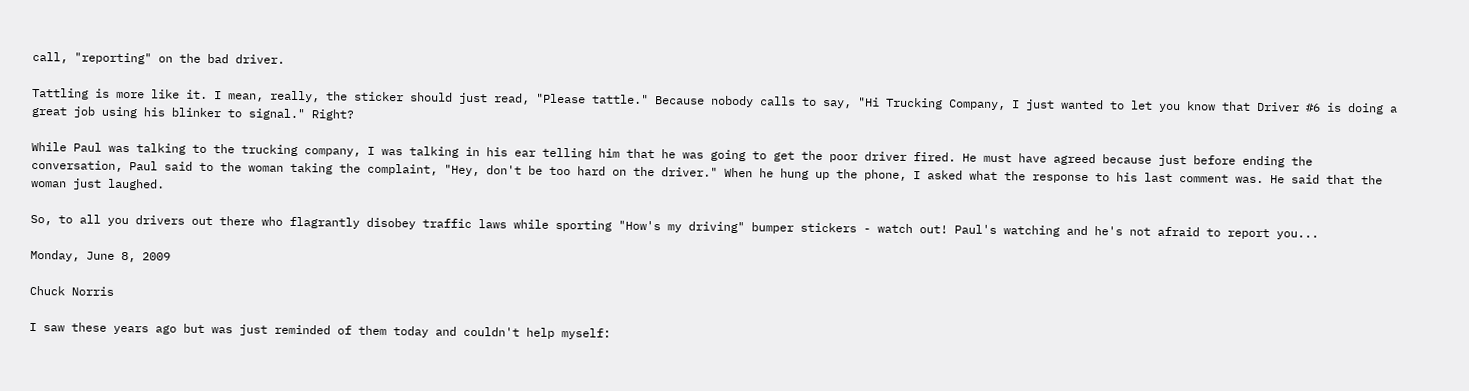call, "reporting" on the bad driver.

Tattling is more like it. I mean, really, the sticker should just read, "Please tattle." Because nobody calls to say, "Hi Trucking Company, I just wanted to let you know that Driver #6 is doing a great job using his blinker to signal." Right?

While Paul was talking to the trucking company, I was talking in his ear telling him that he was going to get the poor driver fired. He must have agreed because just before ending the conversation, Paul said to the woman taking the complaint, "Hey, don't be too hard on the driver." When he hung up the phone, I asked what the response to his last comment was. He said that the woman just laughed.

So, to all you drivers out there who flagrantly disobey traffic laws while sporting "How's my driving" bumper stickers - watch out! Paul's watching and he's not afraid to report you...

Monday, June 8, 2009

Chuck Norris

I saw these years ago but was just reminded of them today and couldn't help myself: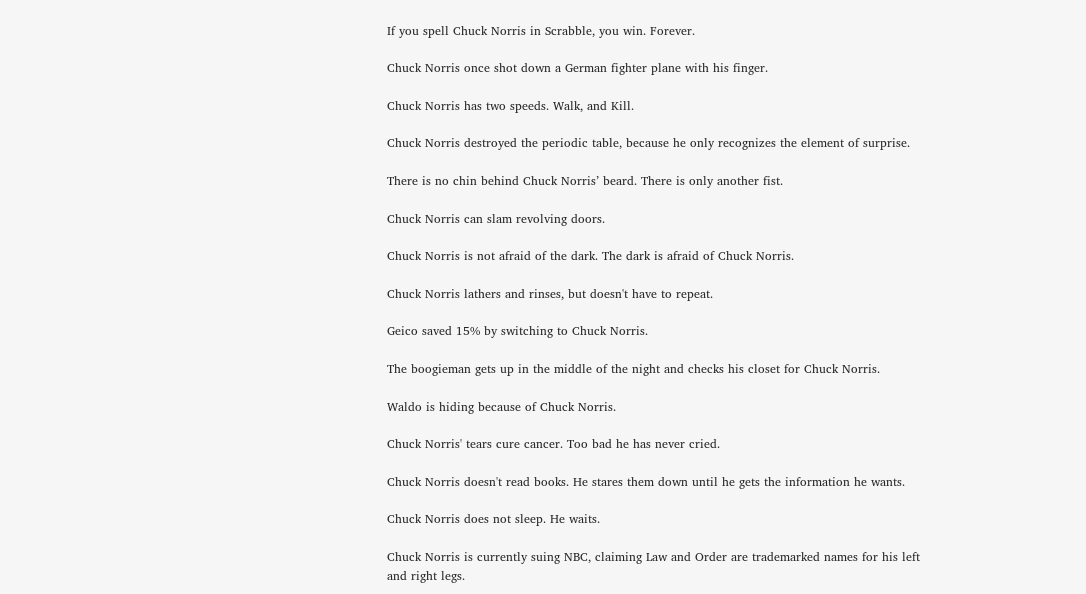If you spell Chuck Norris in Scrabble, you win. Forever.

Chuck Norris once shot down a German fighter plane with his finger.

Chuck Norris has two speeds. Walk, and Kill.

Chuck Norris destroyed the periodic table, because he only recognizes the element of surprise.

There is no chin behind Chuck Norris’ beard. There is only another fist.

Chuck Norris can slam revolving doors.

Chuck Norris is not afraid of the dark. The dark is afraid of Chuck Norris.

Chuck Norris lathers and rinses, but doesn't have to repeat.

Geico saved 15% by switching to Chuck Norris.

The boogieman gets up in the middle of the night and checks his closet for Chuck Norris.

Waldo is hiding because of Chuck Norris.

Chuck Norris' tears cure cancer. Too bad he has never cried.

Chuck Norris doesn't read books. He stares them down until he gets the information he wants.

Chuck Norris does not sleep. He waits.

Chuck Norris is currently suing NBC, claiming Law and Order are trademarked names for his left and right legs.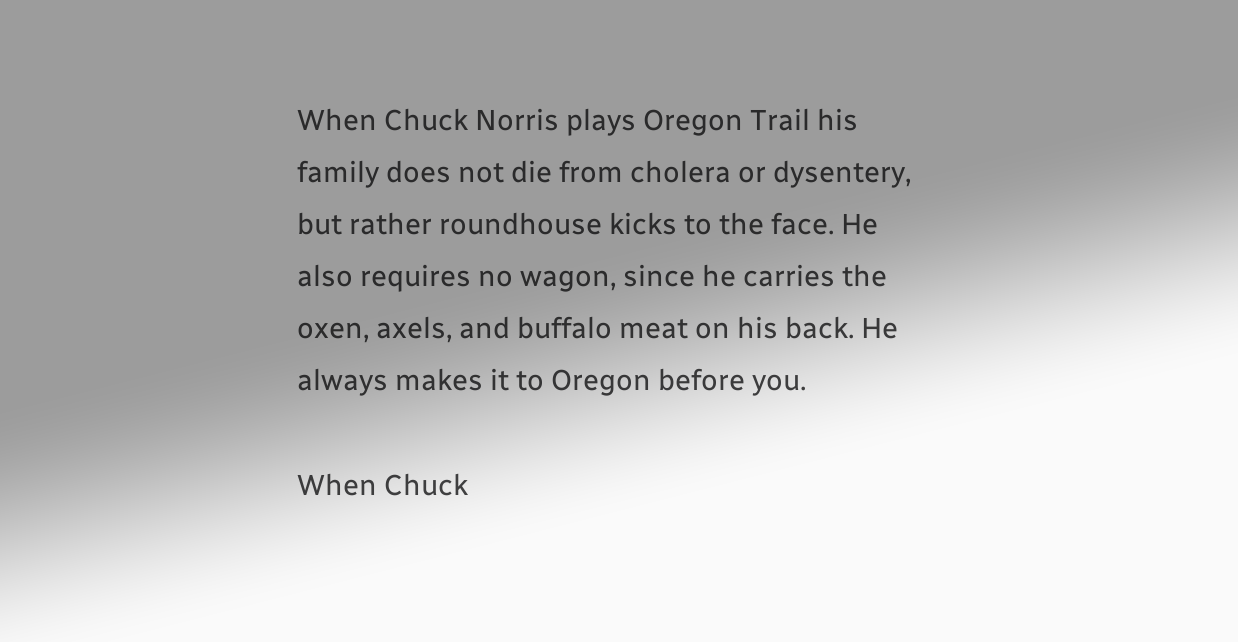When Chuck Norris plays Oregon Trail his family does not die from cholera or dysentery, but rather roundhouse kicks to the face. He also requires no wagon, since he carries the oxen, axels, and buffalo meat on his back. He always makes it to Oregon before you.

When Chuck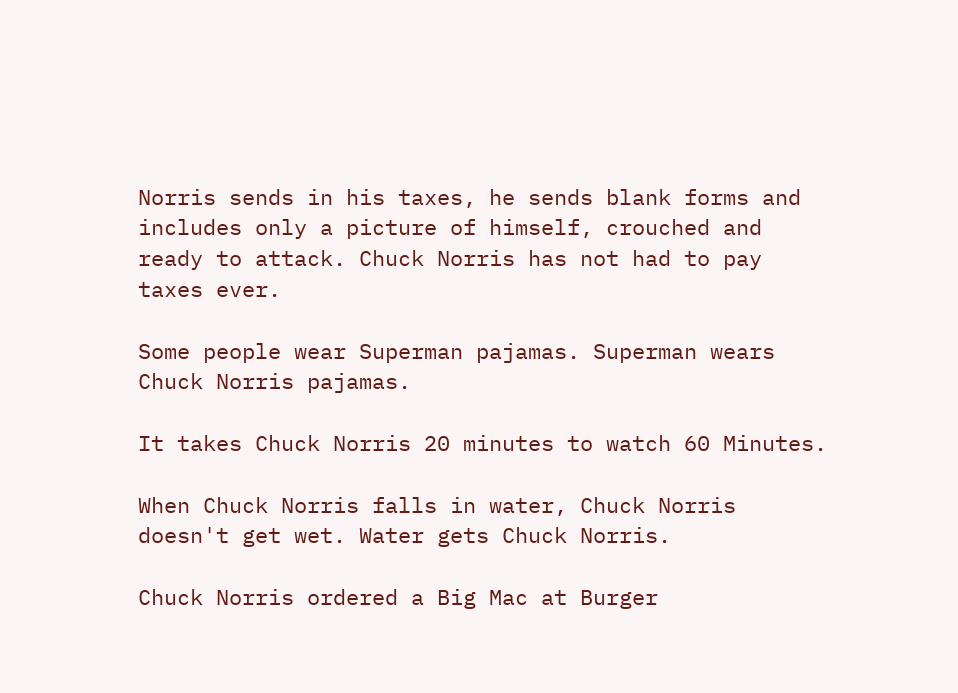Norris sends in his taxes, he sends blank forms and includes only a picture of himself, crouched and ready to attack. Chuck Norris has not had to pay taxes ever.

Some people wear Superman pajamas. Superman wears Chuck Norris pajamas.

It takes Chuck Norris 20 minutes to watch 60 Minutes.

When Chuck Norris falls in water, Chuck Norris doesn't get wet. Water gets Chuck Norris.

Chuck Norris ordered a Big Mac at Burger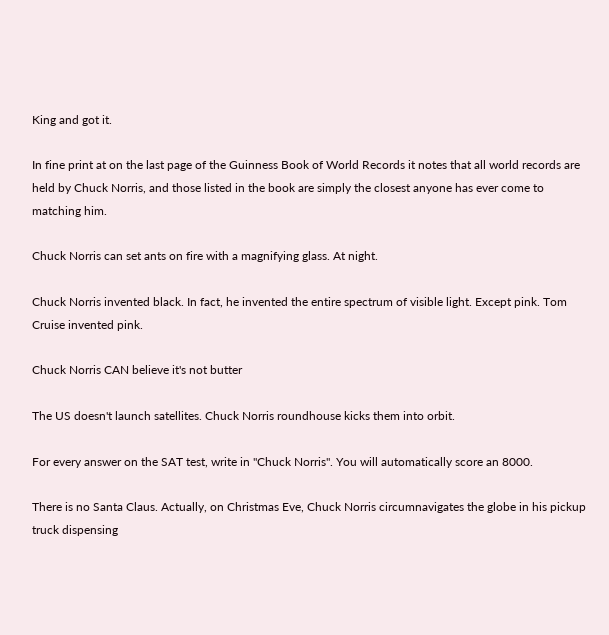King and got it.

In fine print at on the last page of the Guinness Book of World Records it notes that all world records are held by Chuck Norris, and those listed in the book are simply the closest anyone has ever come to matching him.

Chuck Norris can set ants on fire with a magnifying glass. At night.

Chuck Norris invented black. In fact, he invented the entire spectrum of visible light. Except pink. Tom Cruise invented pink.

Chuck Norris CAN believe it's not butter

The US doesn't launch satellites. Chuck Norris roundhouse kicks them into orbit.

For every answer on the SAT test, write in "Chuck Norris". You will automatically score an 8000.

There is no Santa Claus. Actually, on Christmas Eve, Chuck Norris circumnavigates the globe in his pickup truck dispensing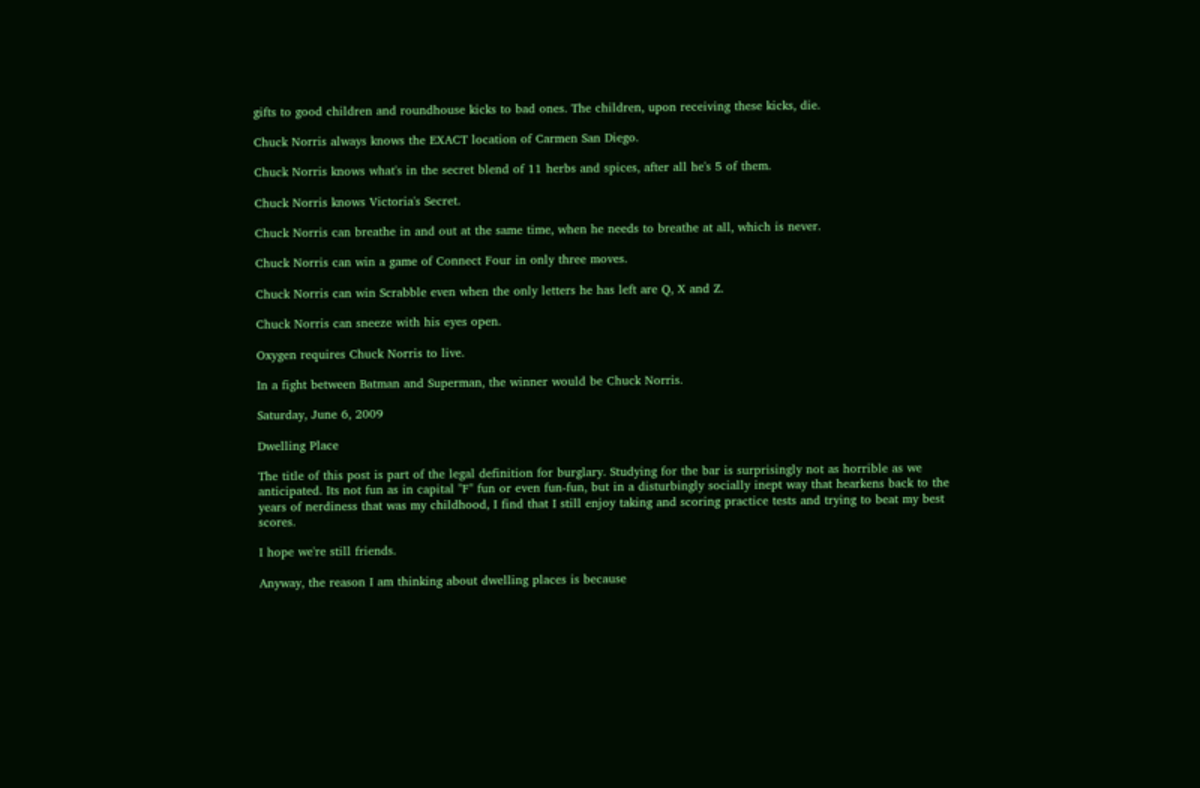gifts to good children and roundhouse kicks to bad ones. The children, upon receiving these kicks, die.

Chuck Norris always knows the EXACT location of Carmen San Diego.

Chuck Norris knows what's in the secret blend of 11 herbs and spices, after all he's 5 of them.

Chuck Norris knows Victoria's Secret.

Chuck Norris can breathe in and out at the same time, when he needs to breathe at all, which is never.

Chuck Norris can win a game of Connect Four in only three moves.

Chuck Norris can win Scrabble even when the only letters he has left are Q, X and Z.

Chuck Norris can sneeze with his eyes open.

Oxygen requires Chuck Norris to live.

In a fight between Batman and Superman, the winner would be Chuck Norris.

Saturday, June 6, 2009

Dwelling Place

The title of this post is part of the legal definition for burglary. Studying for the bar is surprisingly not as horrible as we anticipated. Its not fun as in capital "F" fun or even fun-fun, but in a disturbingly socially inept way that hearkens back to the years of nerdiness that was my childhood, I find that I still enjoy taking and scoring practice tests and trying to beat my best scores.

I hope we're still friends.

Anyway, the reason I am thinking about dwelling places is because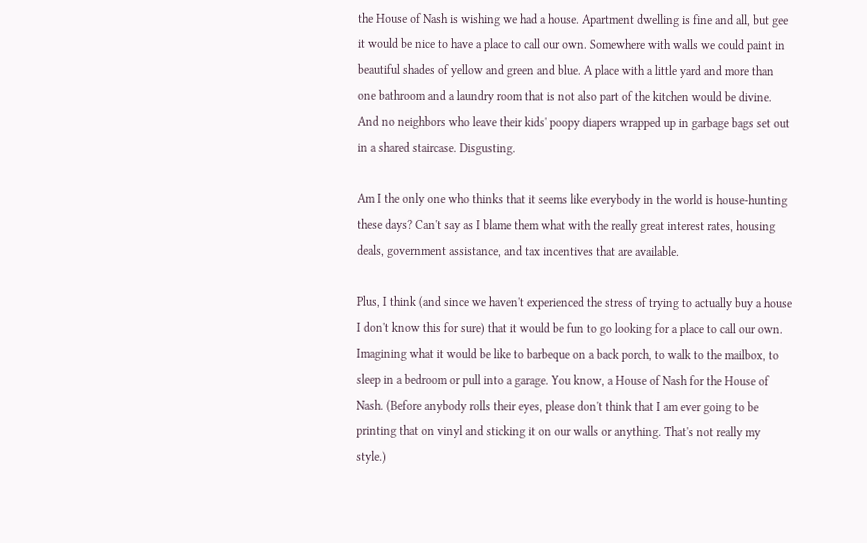the House of Nash is wishing we had a house. Apartment dwelling is fine and all, but gee it would be nice to have a place to call our own. Somewhere with walls we could paint in beautiful shades of yellow and green and blue. A place with a little yard and more than one bathroom and a laundry room that is not also part of the kitchen would be divine. And no neighbors who leave their kids' poopy diapers wrapped up in garbage bags set out in a shared staircase. Disgusting.

Am I the only one who thinks that it seems like everybody in the world is house-hunting these days? Can't say as I blame them what with the really great interest rates, housing deals, government assistance, and tax incentives that are available.

Plus, I think (and since we haven't experienced the stress of trying to actually buy a house I don't know this for sure) that it would be fun to go looking for a place to call our own. Imagining what it would be like to barbeque on a back porch, to walk to the mailbox, to sleep in a bedroom or pull into a garage. You know, a House of Nash for the House of Nash. (Before anybody rolls their eyes, please don't think that I am ever going to be printing that on vinyl and sticking it on our walls or anything. That's not really my style.)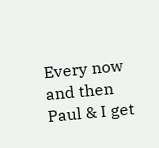Every now and then Paul & I get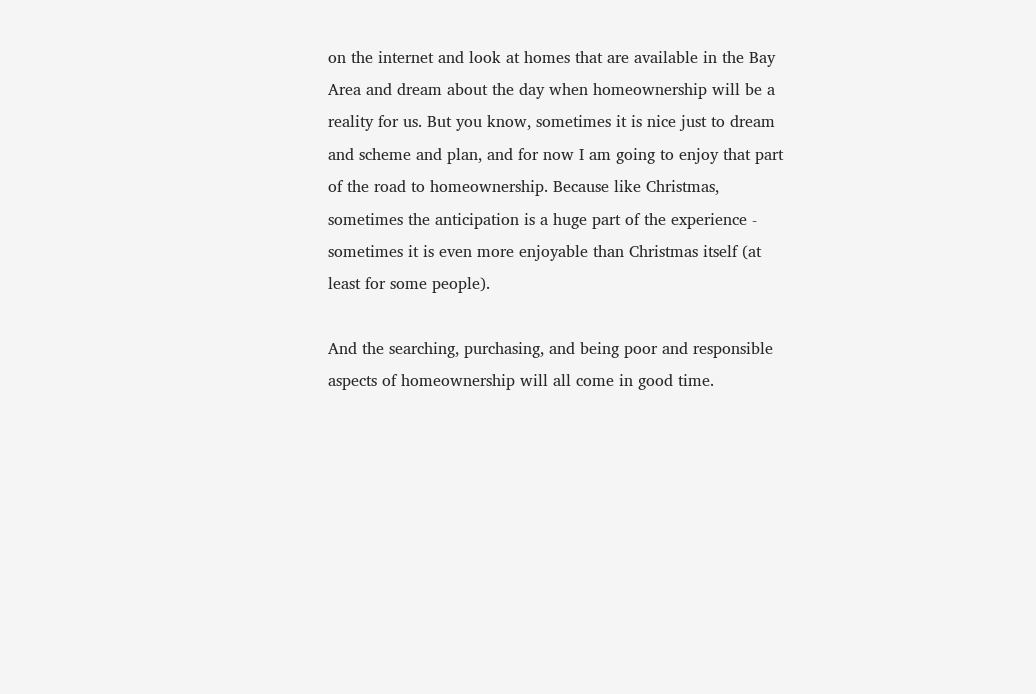on the internet and look at homes that are available in the Bay Area and dream about the day when homeownership will be a reality for us. But you know, sometimes it is nice just to dream and scheme and plan, and for now I am going to enjoy that part of the road to homeownership. Because like Christmas, sometimes the anticipation is a huge part of the experience - sometimes it is even more enjoyable than Christmas itself (at least for some people).

And the searching, purchasing, and being poor and responsible aspects of homeownership will all come in good time.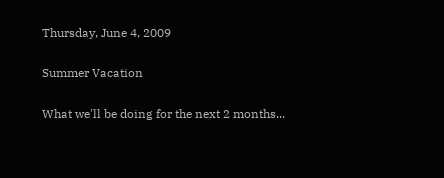Thursday, June 4, 2009

Summer Vacation

What we'll be doing for the next 2 months...